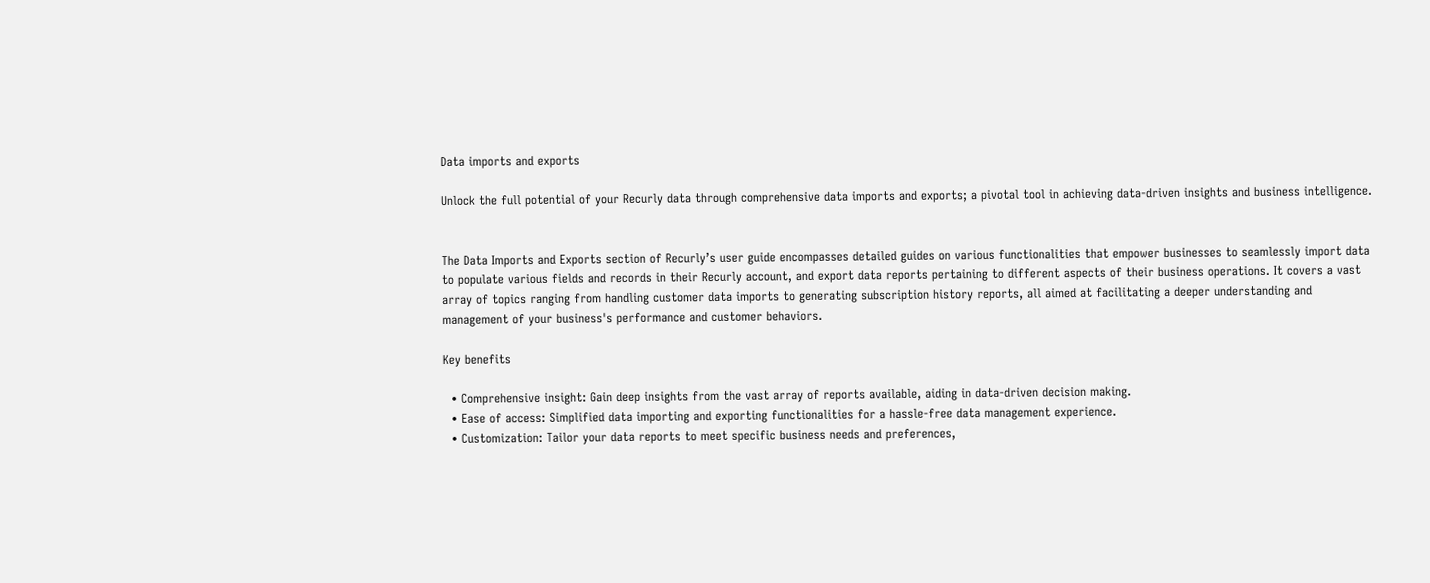Data imports and exports

Unlock the full potential of your Recurly data through comprehensive data imports and exports; a pivotal tool in achieving data-driven insights and business intelligence.


The Data Imports and Exports section of Recurly’s user guide encompasses detailed guides on various functionalities that empower businesses to seamlessly import data to populate various fields and records in their Recurly account, and export data reports pertaining to different aspects of their business operations. It covers a vast array of topics ranging from handling customer data imports to generating subscription history reports, all aimed at facilitating a deeper understanding and management of your business's performance and customer behaviors.

Key benefits

  • Comprehensive insight: Gain deep insights from the vast array of reports available, aiding in data-driven decision making.
  • Ease of access: Simplified data importing and exporting functionalities for a hassle-free data management experience.
  • Customization: Tailor your data reports to meet specific business needs and preferences,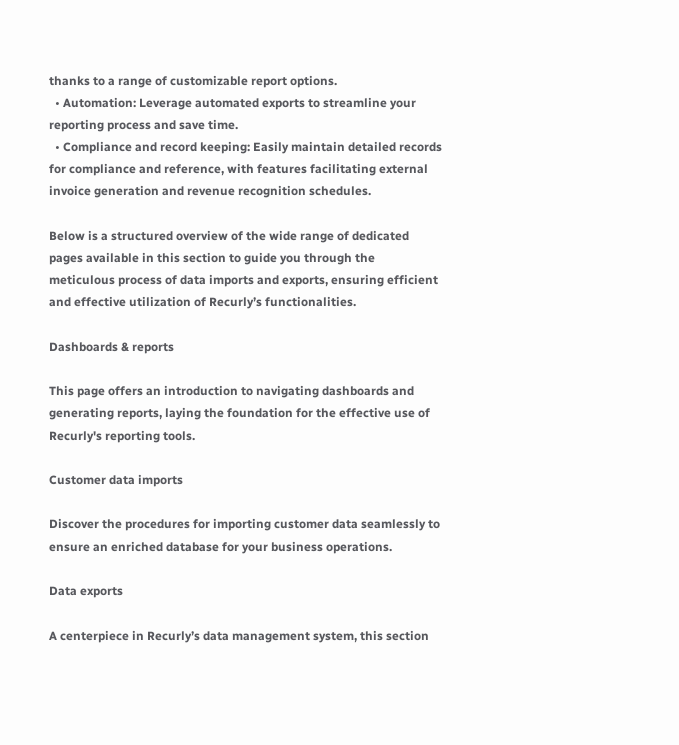thanks to a range of customizable report options.
  • Automation: Leverage automated exports to streamline your reporting process and save time.
  • Compliance and record keeping: Easily maintain detailed records for compliance and reference, with features facilitating external invoice generation and revenue recognition schedules.

Below is a structured overview of the wide range of dedicated pages available in this section to guide you through the meticulous process of data imports and exports, ensuring efficient and effective utilization of Recurly’s functionalities.

Dashboards & reports

This page offers an introduction to navigating dashboards and generating reports, laying the foundation for the effective use of Recurly's reporting tools.

Customer data imports

Discover the procedures for importing customer data seamlessly to ensure an enriched database for your business operations.

Data exports

A centerpiece in Recurly’s data management system, this section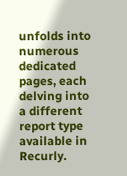unfolds into numerous dedicated pages, each delving into a different report type available in Recurly.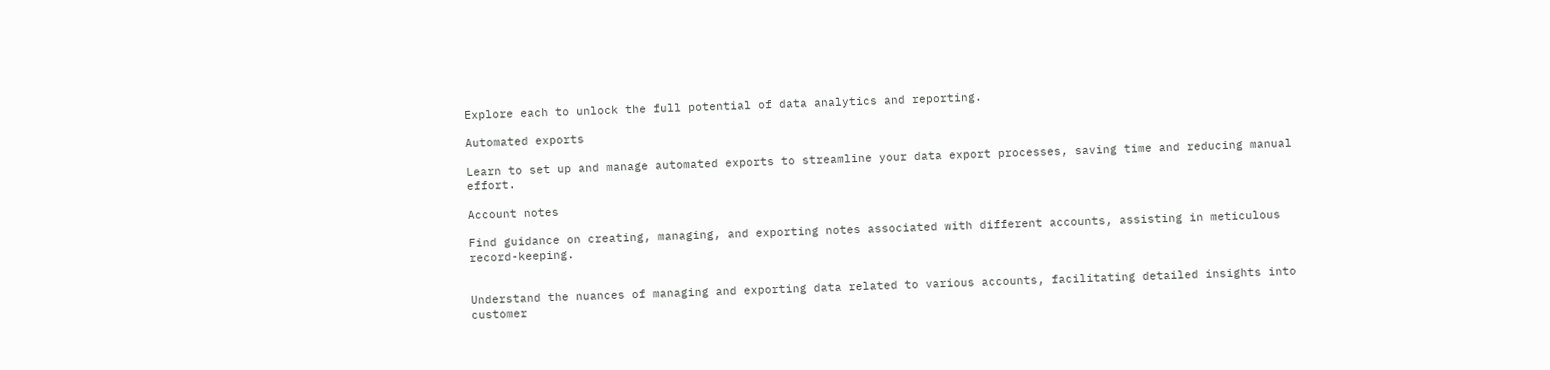Explore each to unlock the full potential of data analytics and reporting.

Automated exports

Learn to set up and manage automated exports to streamline your data export processes, saving time and reducing manual effort.

Account notes

Find guidance on creating, managing, and exporting notes associated with different accounts, assisting in meticulous record-keeping.


Understand the nuances of managing and exporting data related to various accounts, facilitating detailed insights into customer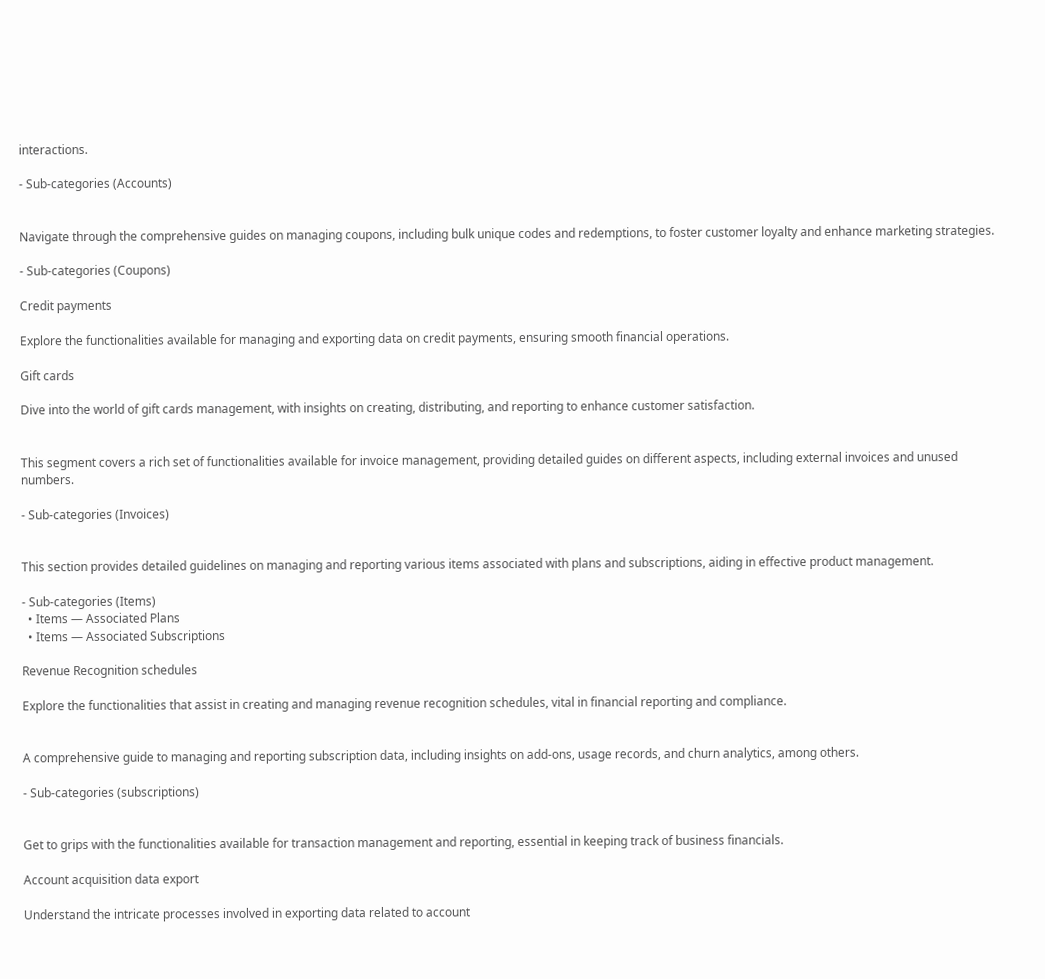interactions.

- Sub-categories (Accounts)


Navigate through the comprehensive guides on managing coupons, including bulk unique codes and redemptions, to foster customer loyalty and enhance marketing strategies.

- Sub-categories (Coupons)

Credit payments

Explore the functionalities available for managing and exporting data on credit payments, ensuring smooth financial operations.

Gift cards

Dive into the world of gift cards management, with insights on creating, distributing, and reporting to enhance customer satisfaction.


This segment covers a rich set of functionalities available for invoice management, providing detailed guides on different aspects, including external invoices and unused numbers.

- Sub-categories (Invoices)


This section provides detailed guidelines on managing and reporting various items associated with plans and subscriptions, aiding in effective product management.

- Sub-categories (Items)
  • Items — Associated Plans
  • Items — Associated Subscriptions

Revenue Recognition schedules

Explore the functionalities that assist in creating and managing revenue recognition schedules, vital in financial reporting and compliance.


A comprehensive guide to managing and reporting subscription data, including insights on add-ons, usage records, and churn analytics, among others.

- Sub-categories (subscriptions)


Get to grips with the functionalities available for transaction management and reporting, essential in keeping track of business financials.

Account acquisition data export

Understand the intricate processes involved in exporting data related to account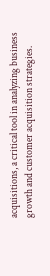acquisitions, a critical tool in analyzing business growth and customer acquisition strategies.